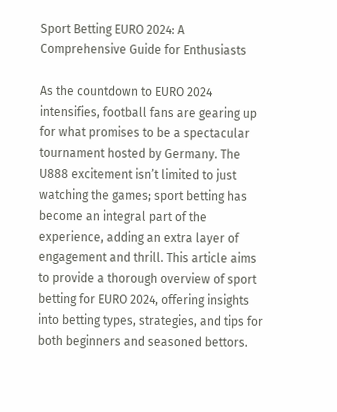Sport Betting EURO 2024: A Comprehensive Guide for Enthusiasts

As the countdown to EURO 2024 intensifies, football fans are gearing up for what promises to be a spectacular tournament hosted by Germany. The U888 excitement isn’t limited to just watching the games; sport betting has become an integral part of the experience, adding an extra layer of engagement and thrill. This article aims to provide a thorough overview of sport betting for EURO 2024, offering insights into betting types, strategies, and tips for both beginners and seasoned bettors.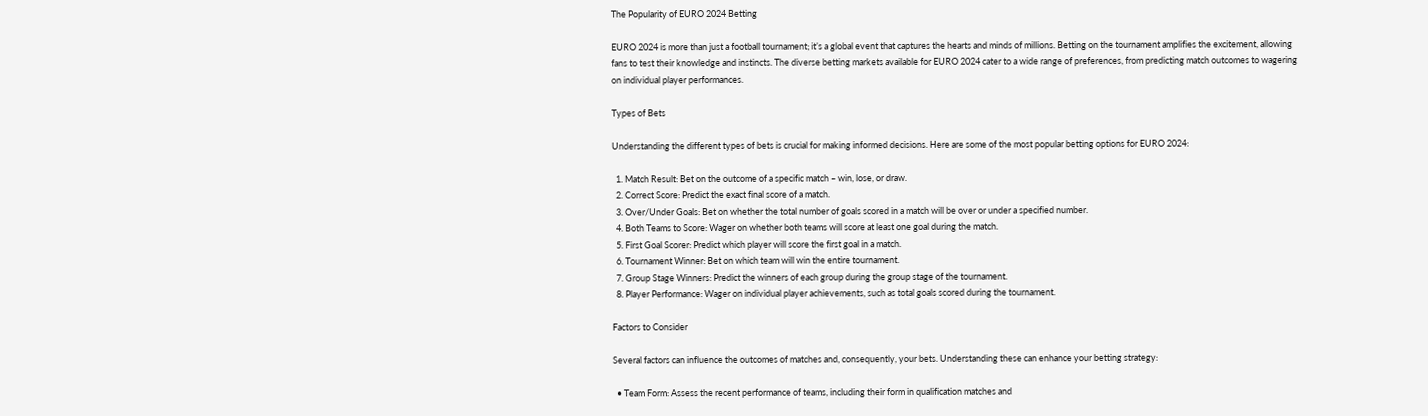The Popularity of EURO 2024 Betting

EURO 2024 is more than just a football tournament; it’s a global event that captures the hearts and minds of millions. Betting on the tournament amplifies the excitement, allowing fans to test their knowledge and instincts. The diverse betting markets available for EURO 2024 cater to a wide range of preferences, from predicting match outcomes to wagering on individual player performances.

Types of Bets

Understanding the different types of bets is crucial for making informed decisions. Here are some of the most popular betting options for EURO 2024:

  1. Match Result: Bet on the outcome of a specific match – win, lose, or draw.
  2. Correct Score: Predict the exact final score of a match.
  3. Over/Under Goals: Bet on whether the total number of goals scored in a match will be over or under a specified number.
  4. Both Teams to Score: Wager on whether both teams will score at least one goal during the match.
  5. First Goal Scorer: Predict which player will score the first goal in a match.
  6. Tournament Winner: Bet on which team will win the entire tournament.
  7. Group Stage Winners: Predict the winners of each group during the group stage of the tournament.
  8. Player Performance: Wager on individual player achievements, such as total goals scored during the tournament.

Factors to Consider

Several factors can influence the outcomes of matches and, consequently, your bets. Understanding these can enhance your betting strategy:

  • Team Form: Assess the recent performance of teams, including their form in qualification matches and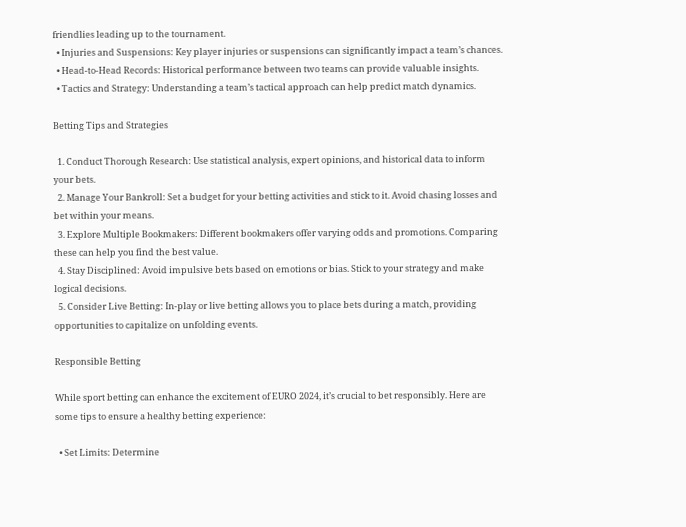friendlies leading up to the tournament.
  • Injuries and Suspensions: Key player injuries or suspensions can significantly impact a team’s chances.
  • Head-to-Head Records: Historical performance between two teams can provide valuable insights.
  • Tactics and Strategy: Understanding a team’s tactical approach can help predict match dynamics.

Betting Tips and Strategies

  1. Conduct Thorough Research: Use statistical analysis, expert opinions, and historical data to inform your bets.
  2. Manage Your Bankroll: Set a budget for your betting activities and stick to it. Avoid chasing losses and bet within your means.
  3. Explore Multiple Bookmakers: Different bookmakers offer varying odds and promotions. Comparing these can help you find the best value.
  4. Stay Disciplined: Avoid impulsive bets based on emotions or bias. Stick to your strategy and make logical decisions.
  5. Consider Live Betting: In-play or live betting allows you to place bets during a match, providing opportunities to capitalize on unfolding events.

Responsible Betting

While sport betting can enhance the excitement of EURO 2024, it’s crucial to bet responsibly. Here are some tips to ensure a healthy betting experience:

  • Set Limits: Determine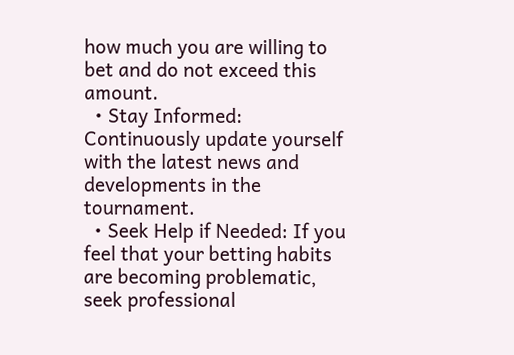how much you are willing to bet and do not exceed this amount.
  • Stay Informed: Continuously update yourself with the latest news and developments in the tournament.
  • Seek Help if Needed: If you feel that your betting habits are becoming problematic, seek professional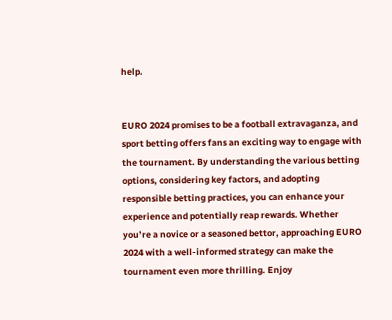help.


EURO 2024 promises to be a football extravaganza, and sport betting offers fans an exciting way to engage with the tournament. By understanding the various betting options, considering key factors, and adopting responsible betting practices, you can enhance your experience and potentially reap rewards. Whether you’re a novice or a seasoned bettor, approaching EURO 2024 with a well-informed strategy can make the tournament even more thrilling. Enjoy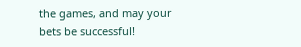the games, and may your bets be successful!